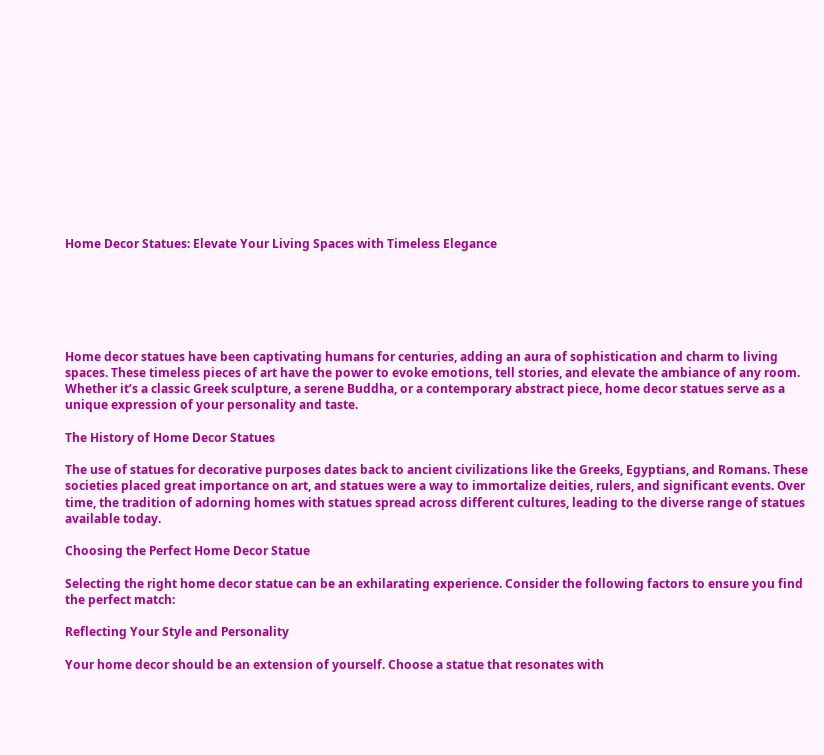Home Decor Statues: Elevate Your Living Spaces with Timeless Elegance






Home decor statues have been captivating humans for centuries, adding an aura of sophistication and charm to living spaces. These timeless pieces of art have the power to evoke emotions, tell stories, and elevate the ambiance of any room. Whether it’s a classic Greek sculpture, a serene Buddha, or a contemporary abstract piece, home decor statues serve as a unique expression of your personality and taste.

The History of Home Decor Statues

The use of statues for decorative purposes dates back to ancient civilizations like the Greeks, Egyptians, and Romans. These societies placed great importance on art, and statues were a way to immortalize deities, rulers, and significant events. Over time, the tradition of adorning homes with statues spread across different cultures, leading to the diverse range of statues available today.

Choosing the Perfect Home Decor Statue

Selecting the right home decor statue can be an exhilarating experience. Consider the following factors to ensure you find the perfect match:

Reflecting Your Style and Personality

Your home decor should be an extension of yourself. Choose a statue that resonates with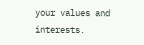your values and interests.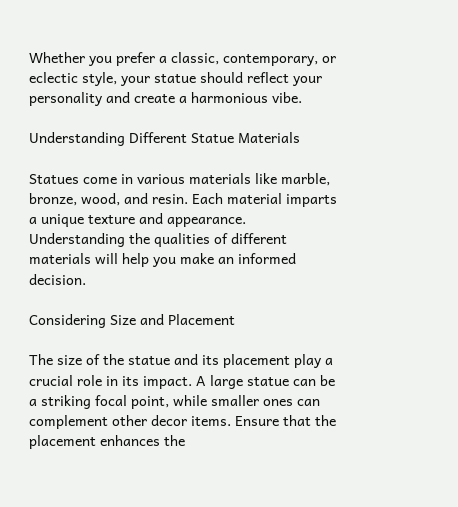Whether you prefer a classic, contemporary, or eclectic style, your statue should reflect your personality and create a harmonious vibe.

Understanding Different Statue Materials

Statues come in various materials like marble, bronze, wood, and resin. Each material imparts a unique texture and appearance. Understanding the qualities of different materials will help you make an informed decision.

Considering Size and Placement

The size of the statue and its placement play a crucial role in its impact. A large statue can be a striking focal point, while smaller ones can complement other decor items. Ensure that the placement enhances the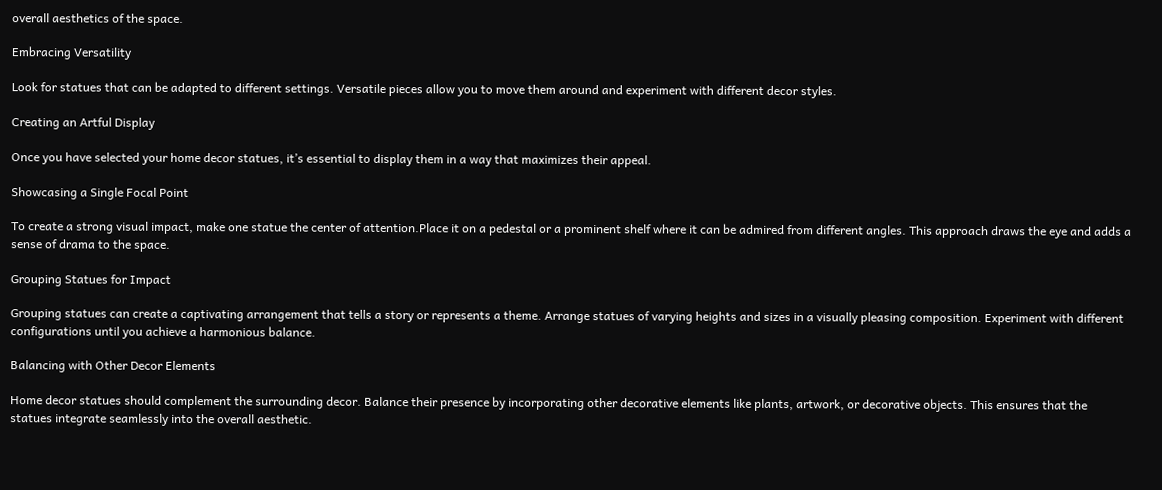overall aesthetics of the space.

Embracing Versatility

Look for statues that can be adapted to different settings. Versatile pieces allow you to move them around and experiment with different decor styles.

Creating an Artful Display

Once you have selected your home decor statues, it’s essential to display them in a way that maximizes their appeal.

Showcasing a Single Focal Point

To create a strong visual impact, make one statue the center of attention.Place it on a pedestal or a prominent shelf where it can be admired from different angles. This approach draws the eye and adds a sense of drama to the space.

Grouping Statues for Impact

Grouping statues can create a captivating arrangement that tells a story or represents a theme. Arrange statues of varying heights and sizes in a visually pleasing composition. Experiment with different configurations until you achieve a harmonious balance.

Balancing with Other Decor Elements

Home decor statues should complement the surrounding decor. Balance their presence by incorporating other decorative elements like plants, artwork, or decorative objects. This ensures that the statues integrate seamlessly into the overall aesthetic.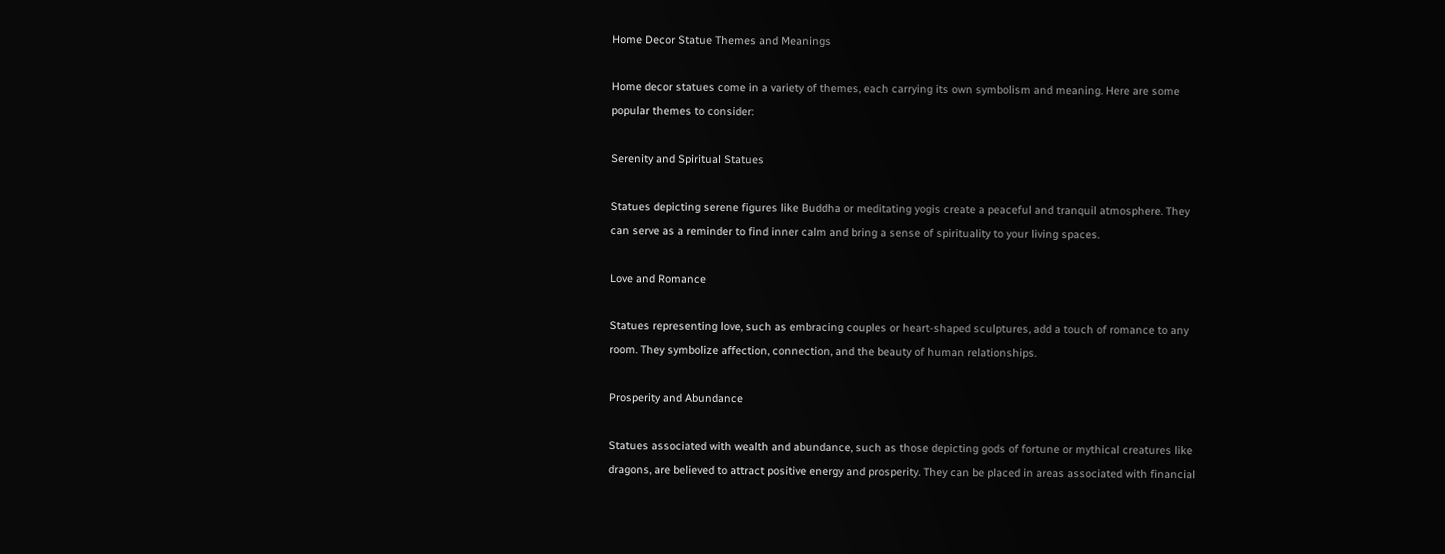Home Decor Statue Themes and Meanings

Home decor statues come in a variety of themes, each carrying its own symbolism and meaning. Here are some popular themes to consider:

Serenity and Spiritual Statues

Statues depicting serene figures like Buddha or meditating yogis create a peaceful and tranquil atmosphere. They can serve as a reminder to find inner calm and bring a sense of spirituality to your living spaces.

Love and Romance

Statues representing love, such as embracing couples or heart-shaped sculptures, add a touch of romance to any room. They symbolize affection, connection, and the beauty of human relationships.

Prosperity and Abundance

Statues associated with wealth and abundance, such as those depicting gods of fortune or mythical creatures like dragons, are believed to attract positive energy and prosperity. They can be placed in areas associated with financial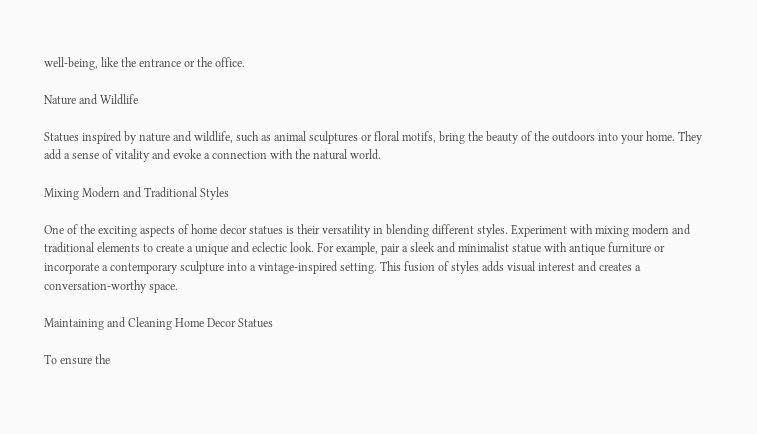well-being, like the entrance or the office.

Nature and Wildlife

Statues inspired by nature and wildlife, such as animal sculptures or floral motifs, bring the beauty of the outdoors into your home. They add a sense of vitality and evoke a connection with the natural world.

Mixing Modern and Traditional Styles

One of the exciting aspects of home decor statues is their versatility in blending different styles. Experiment with mixing modern and traditional elements to create a unique and eclectic look. For example, pair a sleek and minimalist statue with antique furniture or incorporate a contemporary sculpture into a vintage-inspired setting. This fusion of styles adds visual interest and creates a conversation-worthy space.

Maintaining and Cleaning Home Decor Statues

To ensure the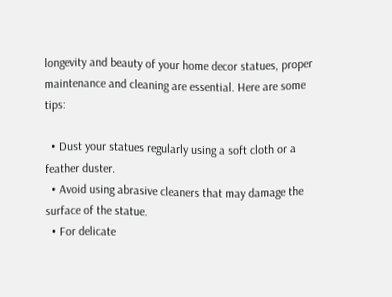longevity and beauty of your home decor statues, proper maintenance and cleaning are essential. Here are some tips:

  • Dust your statues regularly using a soft cloth or a feather duster.
  • Avoid using abrasive cleaners that may damage the surface of the statue.
  • For delicate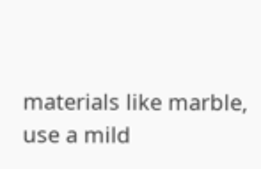materials like marble, use a mild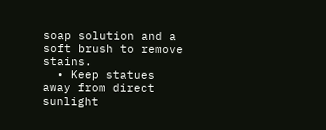soap solution and a soft brush to remove stains.
  • Keep statues away from direct sunlight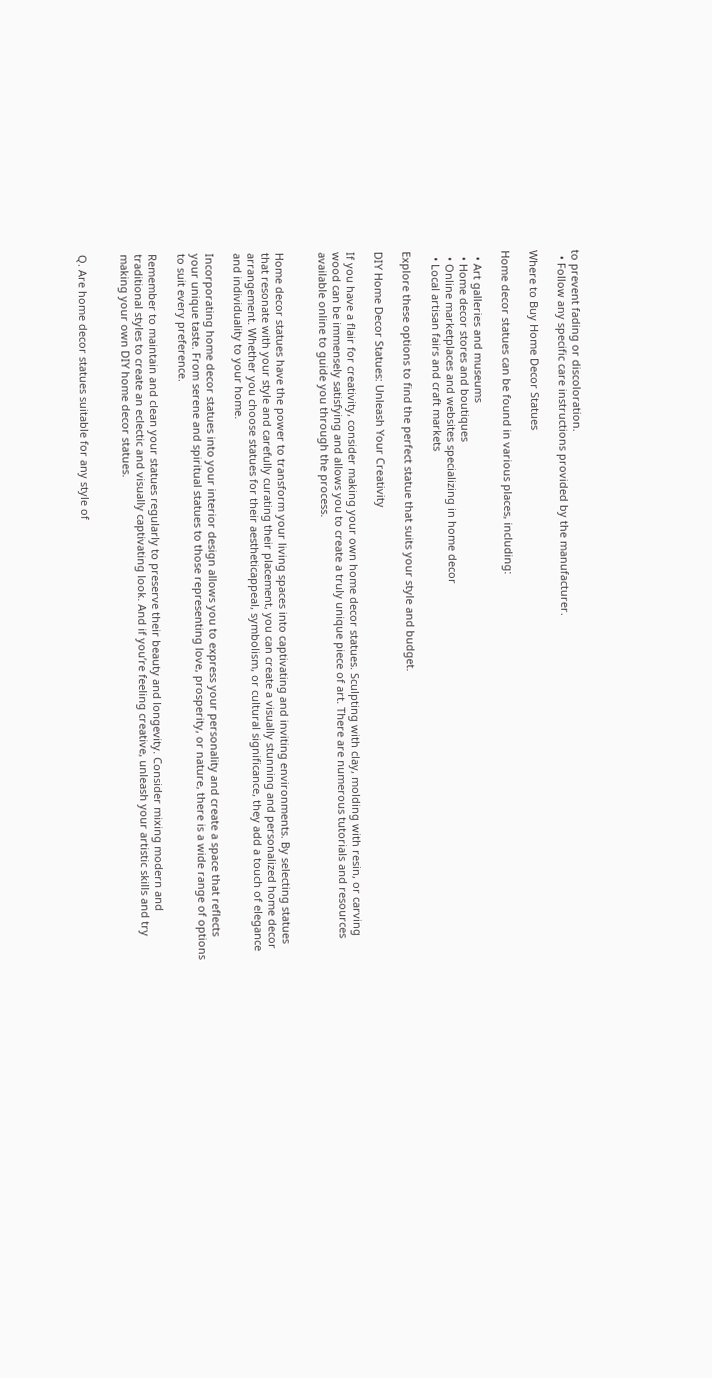to prevent fading or discoloration.
  • Follow any specific care instructions provided by the manufacturer.

Where to Buy Home Decor Statues

Home decor statues can be found in various places, including:

  • Art galleries and museums
  • Home decor stores and boutiques
  • Online marketplaces and websites specializing in home decor
  • Local artisan fairs and craft markets

Explore these options to find the perfect statue that suits your style and budget.

DIY Home Decor Statues: Unleash Your Creativity

If you have a flair for creativity, consider making your own home decor statues. Sculpting with clay, molding with resin, or carving wood can be immensely satisfying and allows you to create a truly unique piece of art. There are numerous tutorials and resources available online to guide you through the process.


Home decor statues have the power to transform your living spaces into captivating and inviting environments. By selecting statues that resonate with your style and carefully curating their placement, you can create a visually stunning and personalized home decor arrangement. Whether you choose statues for their aestheticappeal, symbolism, or cultural significance, they add a touch of elegance and individuality to your home.

Incorporating home decor statues into your interior design allows you to express your personality and create a space that reflects your unique taste. From serene and spiritual statues to those representing love, prosperity, or nature, there is a wide range of options to suit every preference.

Remember to maintain and clean your statues regularly to preserve their beauty and longevity. Consider mixing modern and traditional styles to create an eclectic and visually captivating look. And if you’re feeling creative, unleash your artistic skills and try making your own DIY home decor statues.


Q. Are home decor statues suitable for any style of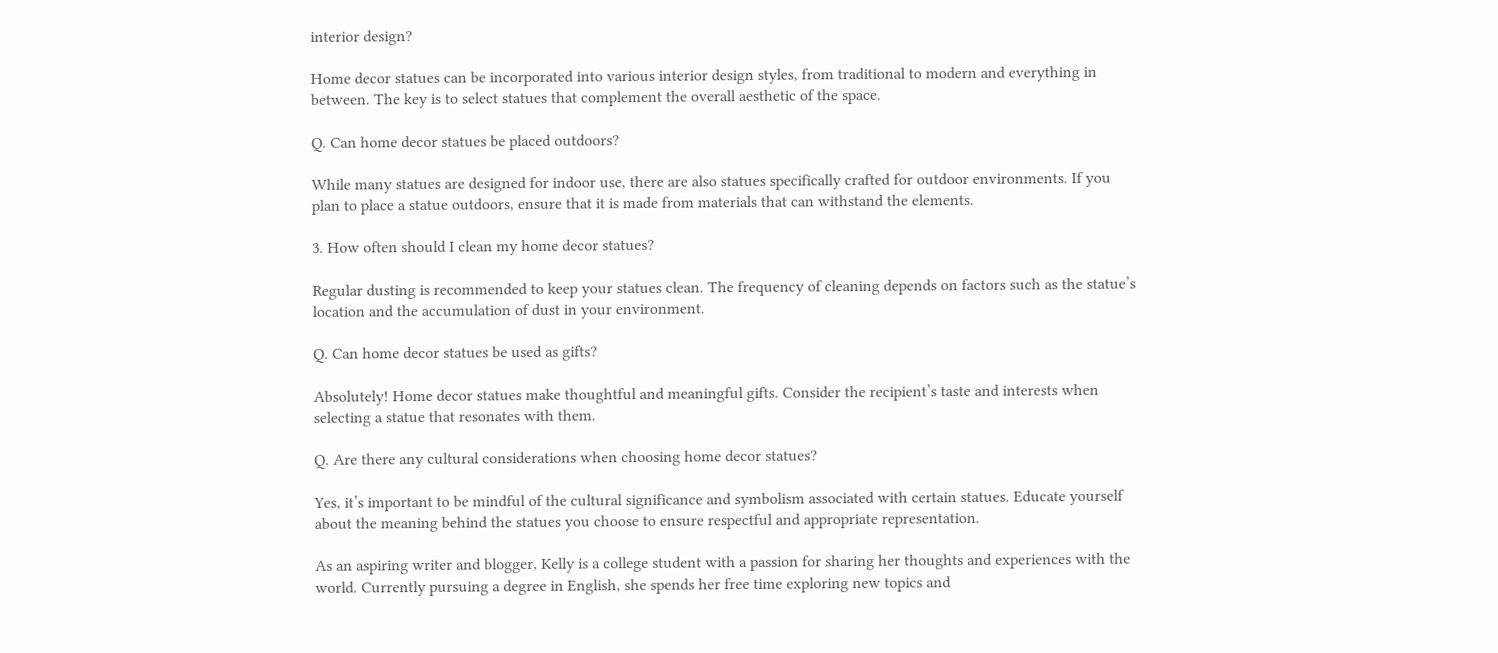interior design?

Home decor statues can be incorporated into various interior design styles, from traditional to modern and everything in between. The key is to select statues that complement the overall aesthetic of the space.

Q. Can home decor statues be placed outdoors?

While many statues are designed for indoor use, there are also statues specifically crafted for outdoor environments. If you plan to place a statue outdoors, ensure that it is made from materials that can withstand the elements.

3. How often should I clean my home decor statues?

Regular dusting is recommended to keep your statues clean. The frequency of cleaning depends on factors such as the statue’s location and the accumulation of dust in your environment.

Q. Can home decor statues be used as gifts?

Absolutely! Home decor statues make thoughtful and meaningful gifts. Consider the recipient’s taste and interests when selecting a statue that resonates with them.

Q. Are there any cultural considerations when choosing home decor statues?

Yes, it’s important to be mindful of the cultural significance and symbolism associated with certain statues. Educate yourself about the meaning behind the statues you choose to ensure respectful and appropriate representation.

As an aspiring writer and blogger, Kelly is a college student with a passion for sharing her thoughts and experiences with the world. Currently pursuing a degree in English, she spends her free time exploring new topics and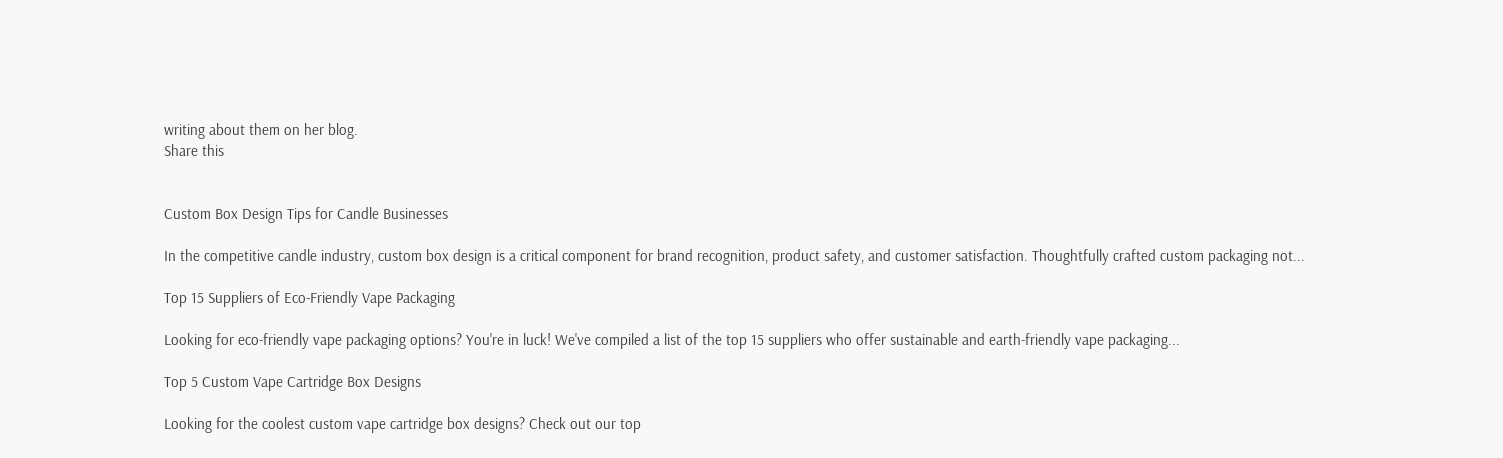writing about them on her blog.
Share this


Custom Box Design Tips for Candle Businesses

In the competitive candle industry, custom box design is a critical component for brand recognition, product safety, and customer satisfaction. Thoughtfully crafted custom packaging not...

Top 15 Suppliers of Eco-Friendly Vape Packaging

Looking for eco-friendly vape packaging options? You're in luck! We've compiled a list of the top 15 suppliers who offer sustainable and earth-friendly vape packaging...

Top 5 Custom Vape Cartridge Box Designs

Looking for the coolest custom vape cartridge box designs? Check out our top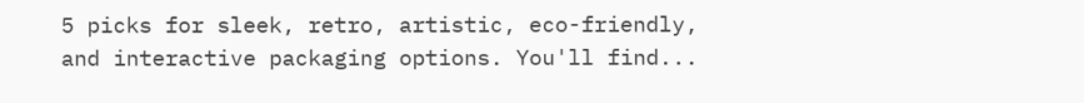5 picks for sleek, retro, artistic, eco-friendly, and interactive packaging options. You'll find...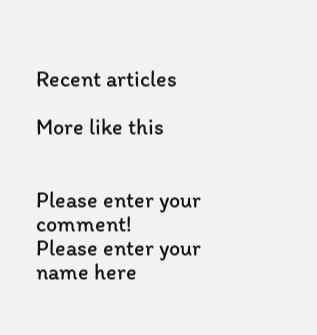Recent articles

More like this


Please enter your comment!
Please enter your name here